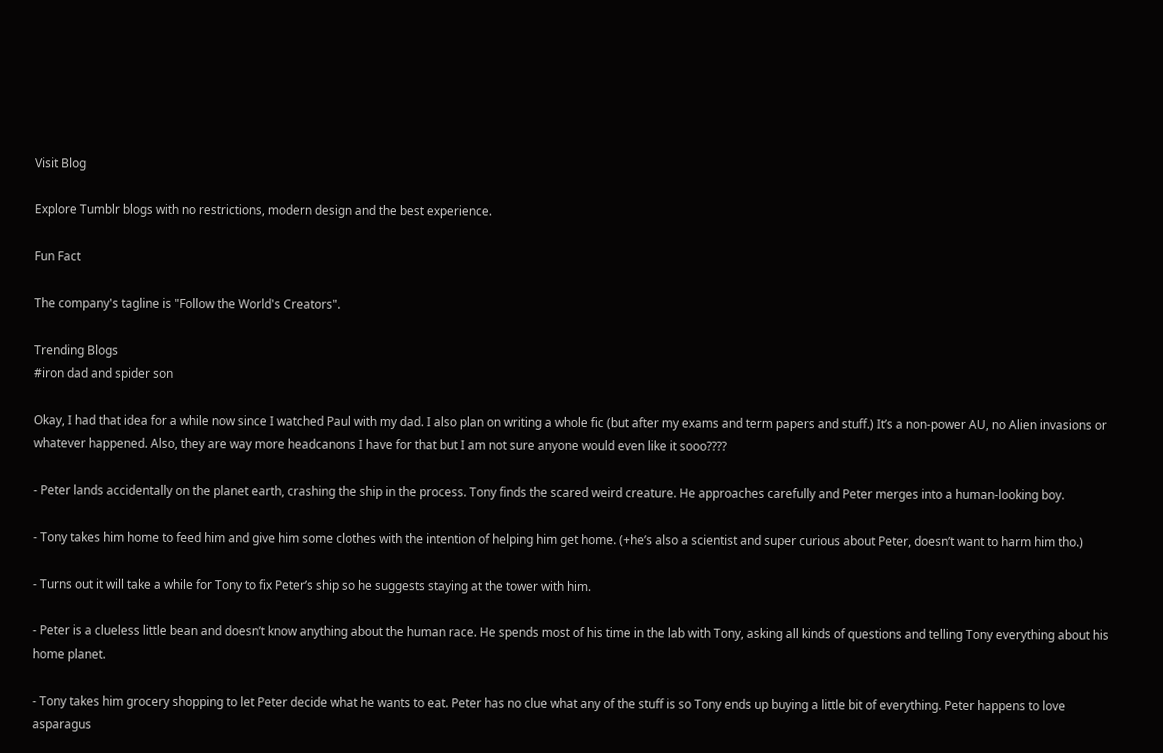Visit Blog

Explore Tumblr blogs with no restrictions, modern design and the best experience.

Fun Fact

The company's tagline is "Follow the World's Creators".

Trending Blogs
#iron dad and spider son

Okay, I had that idea for a while now since I watched Paul with my dad. I also plan on writing a whole fic (but after my exams and term papers and stuff.) It’s a non-power AU, no Alien invasions or whatever happened. Also, they are way more headcanons I have for that but I am not sure anyone would even like it sooo????

- Peter lands accidentally on the planet earth, crashing the ship in the process. Tony finds the scared weird creature. He approaches carefully and Peter merges into a human-looking boy.

- Tony takes him home to feed him and give him some clothes with the intention of helping him get home. (+he’s also a scientist and super curious about Peter, doesn’t want to harm him tho.)

- Turns out it will take a while for Tony to fix Peter’s ship so he suggests staying at the tower with him.

- Peter is a clueless little bean and doesn’t know anything about the human race. He spends most of his time in the lab with Tony, asking all kinds of questions and telling Tony everything about his home planet.

- Tony takes him grocery shopping to let Peter decide what he wants to eat. Peter has no clue what any of the stuff is so Tony ends up buying a little bit of everything. Peter happens to love asparagus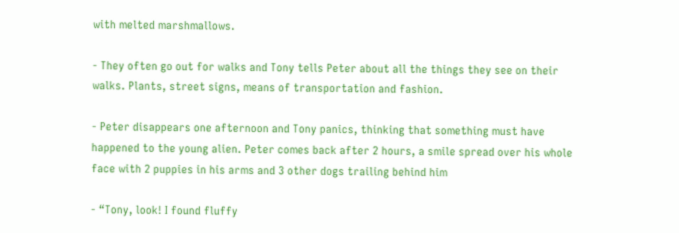with melted marshmallows.

- They often go out for walks and Tony tells Peter about all the things they see on their walks. Plants, street signs, means of transportation and fashion.

- Peter disappears one afternoon and Tony panics, thinking that something must have happened to the young alien. Peter comes back after 2 hours, a smile spread over his whole face with 2 puppies in his arms and 3 other dogs trailing behind him

- “Tony, look! I found fluffy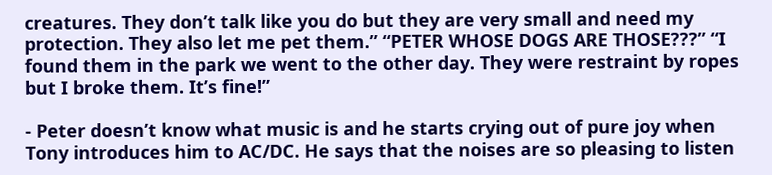creatures. They don’t talk like you do but they are very small and need my protection. They also let me pet them.” “PETER WHOSE DOGS ARE THOSE???” “I found them in the park we went to the other day. They were restraint by ropes but I broke them. It’s fine!”

- Peter doesn’t know what music is and he starts crying out of pure joy when Tony introduces him to AC/DC. He says that the noises are so pleasing to listen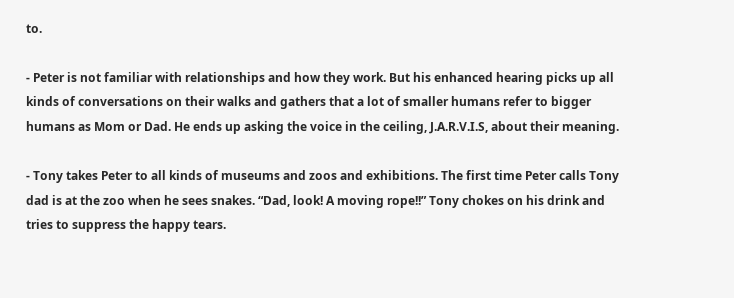to.

- Peter is not familiar with relationships and how they work. But his enhanced hearing picks up all kinds of conversations on their walks and gathers that a lot of smaller humans refer to bigger humans as Mom or Dad. He ends up asking the voice in the ceiling, J.A.R.V.I.S, about their meaning.

- Tony takes Peter to all kinds of museums and zoos and exhibitions. The first time Peter calls Tony dad is at the zoo when he sees snakes. “Dad, look! A moving rope!!” Tony chokes on his drink and tries to suppress the happy tears.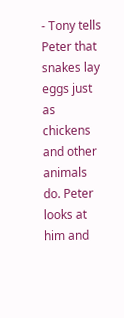- Tony tells Peter that snakes lay eggs just as chickens and other animals do. Peter looks at him and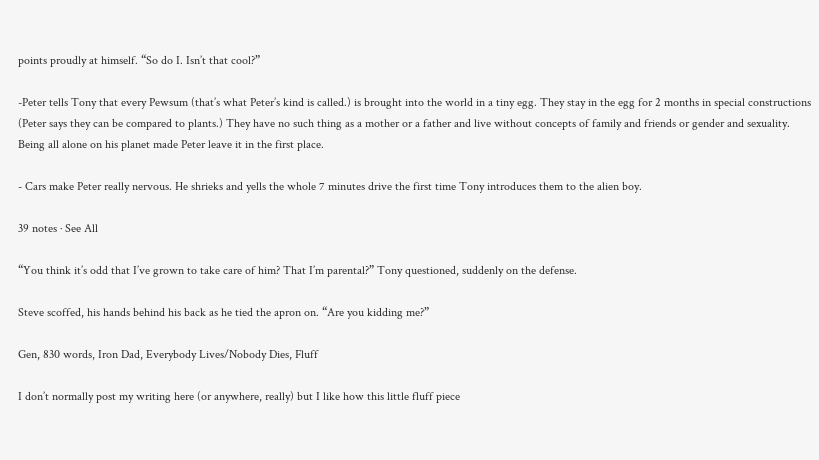points proudly at himself. “So do I. Isn’t that cool?”

-Peter tells Tony that every Pewsum (that’s what Peter’s kind is called.) is brought into the world in a tiny egg. They stay in the egg for 2 months in special constructions (Peter says they can be compared to plants.) They have no such thing as a mother or a father and live without concepts of family and friends or gender and sexuality. Being all alone on his planet made Peter leave it in the first place.

- Cars make Peter really nervous. He shrieks and yells the whole 7 minutes drive the first time Tony introduces them to the alien boy.

39 notes · See All

“You think it’s odd that I’ve grown to take care of him? That I’m parental?” Tony questioned, suddenly on the defense.

Steve scoffed, his hands behind his back as he tied the apron on. “Are you kidding me?”

Gen, 830 words, Iron Dad, Everybody Lives/Nobody Dies, Fluff

I don’t normally post my writing here (or anywhere, really) but I like how this little fluff piece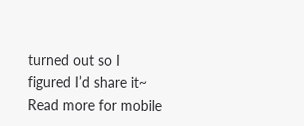turned out so I figured I’d share it~
Read more for mobile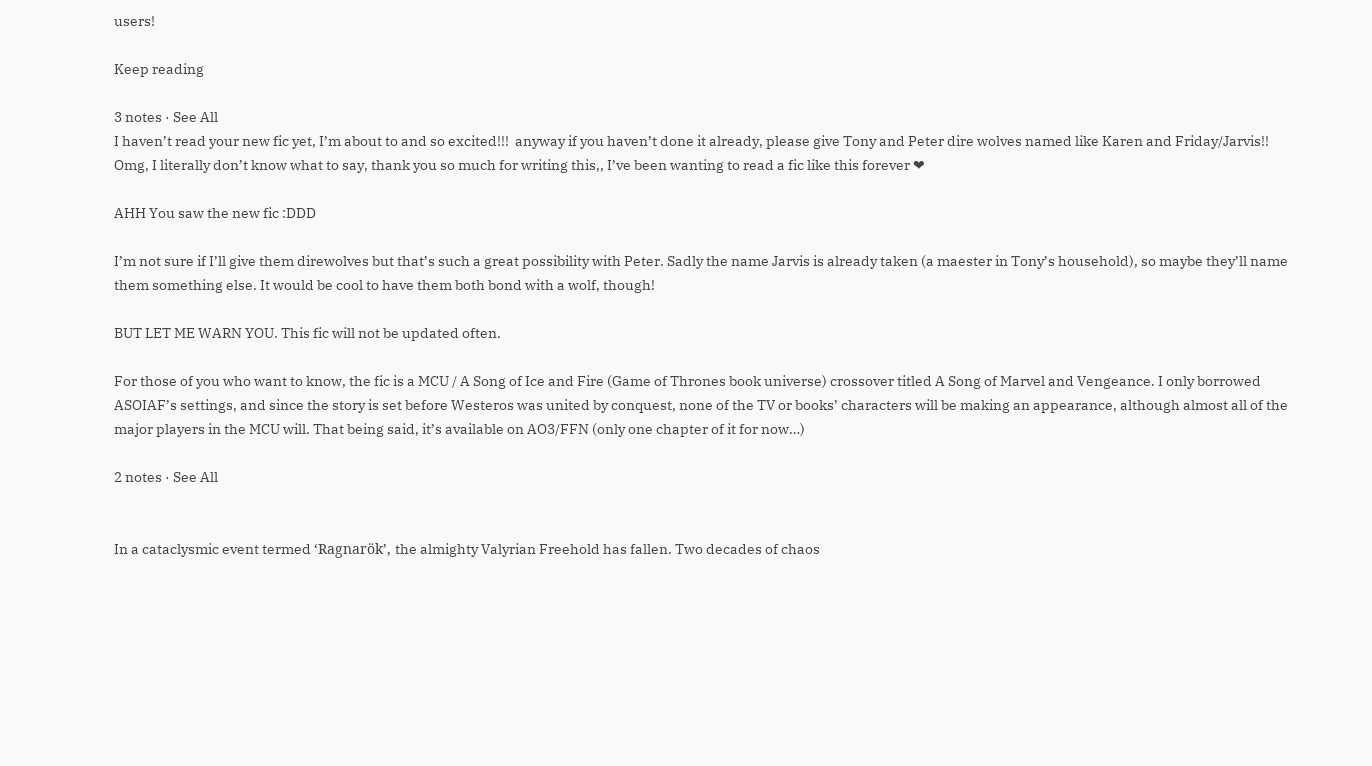users!

Keep reading

3 notes · See All
I haven’t read your new fic yet, I’m about to and so excited!!!  anyway if you haven’t done it already, please give Tony and Peter dire wolves named like Karen and Friday/Jarvis!! Omg, I literally don’t know what to say, thank you so much for writing this,, I’ve been wanting to read a fic like this forever ❤

AHH You saw the new fic :DDD

I’m not sure if I’ll give them direwolves but that’s such a great possibility with Peter. Sadly the name Jarvis is already taken (a maester in Tony’s household), so maybe they’ll name them something else. It would be cool to have them both bond with a wolf, though!

BUT LET ME WARN YOU. This fic will not be updated often.

For those of you who want to know, the fic is a MCU / A Song of Ice and Fire (Game of Thrones book universe) crossover titled A Song of Marvel and Vengeance. I only borrowed ASOIAF’s settings, and since the story is set before Westeros was united by conquest, none of the TV or books’ characters will be making an appearance, although almost all of the major players in the MCU will. That being said, it’s available on AO3/FFN (only one chapter of it for now…)

2 notes · See All


In a cataclysmic event termed ‘Ragnarök’, the almighty Valyrian Freehold has fallen. Two decades of chaos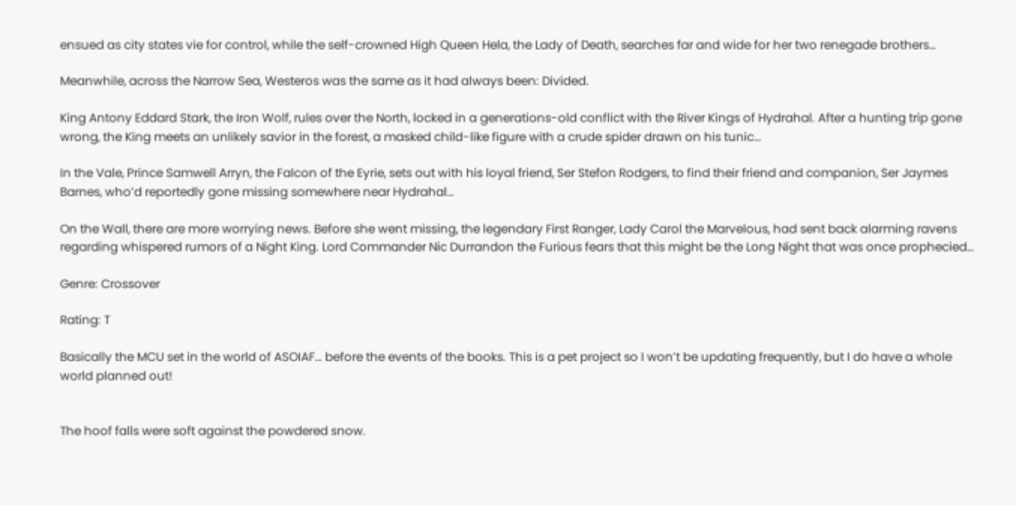ensued as city states vie for control, while the self-crowned High Queen Hela, the Lady of Death, searches far and wide for her two renegade brothers…

Meanwhile, across the Narrow Sea, Westeros was the same as it had always been: Divided.

King Antony Eddard Stark, the Iron Wolf, rules over the North, locked in a generations-old conflict with the River Kings of Hydrahal. After a hunting trip gone wrong, the King meets an unlikely savior in the forest, a masked child-like figure with a crude spider drawn on his tunic…

In the Vale, Prince Samwell Arryn, the Falcon of the Eyrie, sets out with his loyal friend, Ser Stefon Rodgers, to find their friend and companion, Ser Jaymes Barnes, who’d reportedly gone missing somewhere near Hydrahal…

On the Wall, there are more worrying news. Before she went missing, the legendary First Ranger, Lady Carol the Marvelous, had sent back alarming ravens regarding whispered rumors of a Night King. Lord Commander Nic Durrandon the Furious fears that this might be the Long Night that was once prophecied…

Genre: Crossover

Rating: T

Basically the MCU set in the world of ASOIAF… before the events of the books. This is a pet project so I won’t be updating frequently, but I do have a whole world planned out!


The hoof falls were soft against the powdered snow.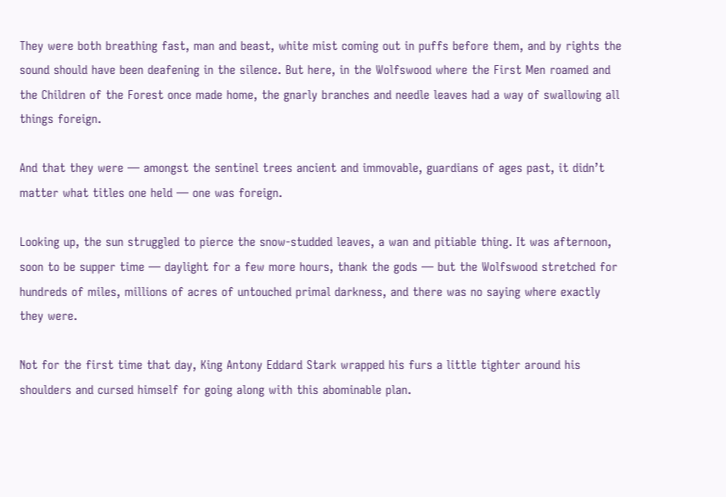They were both breathing fast, man and beast, white mist coming out in puffs before them, and by rights the sound should have been deafening in the silence. But here, in the Wolfswood where the First Men roamed and the Children of the Forest once made home, the gnarly branches and needle leaves had a way of swallowing all things foreign.

And that they were — amongst the sentinel trees ancient and immovable, guardians of ages past, it didn’t matter what titles one held — one was foreign.

Looking up, the sun struggled to pierce the snow-studded leaves, a wan and pitiable thing. It was afternoon, soon to be supper time — daylight for a few more hours, thank the gods — but the Wolfswood stretched for hundreds of miles, millions of acres of untouched primal darkness, and there was no saying where exactly they were.

Not for the first time that day, King Antony Eddard Stark wrapped his furs a little tighter around his shoulders and cursed himself for going along with this abominable plan.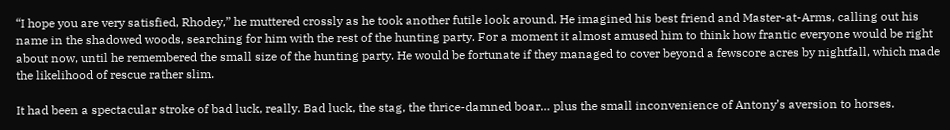“I hope you are very satisfied, Rhodey,” he muttered crossly as he took another futile look around. He imagined his best friend and Master-at-Arms, calling out his name in the shadowed woods, searching for him with the rest of the hunting party. For a moment it almost amused him to think how frantic everyone would be right about now, until he remembered the small size of the hunting party. He would be fortunate if they managed to cover beyond a fewscore acres by nightfall, which made the likelihood of rescue rather slim.

It had been a spectacular stroke of bad luck, really. Bad luck, the stag, the thrice-damned boar… plus the small inconvenience of Antony’s aversion to horses.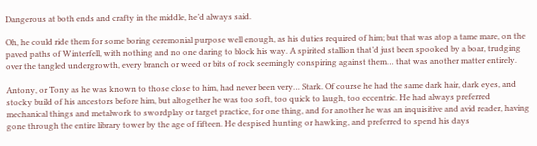Dangerous at both ends and crafty in the middle, he’d always said.

Oh, he could ride them for some boring ceremonial purpose well enough, as his duties required of him; but that was atop a tame mare, on the paved paths of Winterfell, with nothing and no one daring to block his way. A spirited stallion that’d just been spooked by a boar, trudging over the tangled undergrowth, every branch or weed or bits of rock seemingly conspiring against them… that was another matter entirely.

Antony, or Tony as he was known to those close to him, had never been very… Stark. Of course he had the same dark hair, dark eyes, and stocky build of his ancestors before him, but altogether he was too soft, too quick to laugh, too eccentric. He had always preferred mechanical things and metalwork to swordplay or target practice, for one thing, and for another he was an inquisitive and avid reader, having gone through the entire library tower by the age of fifteen. He despised hunting or hawking, and preferred to spend his days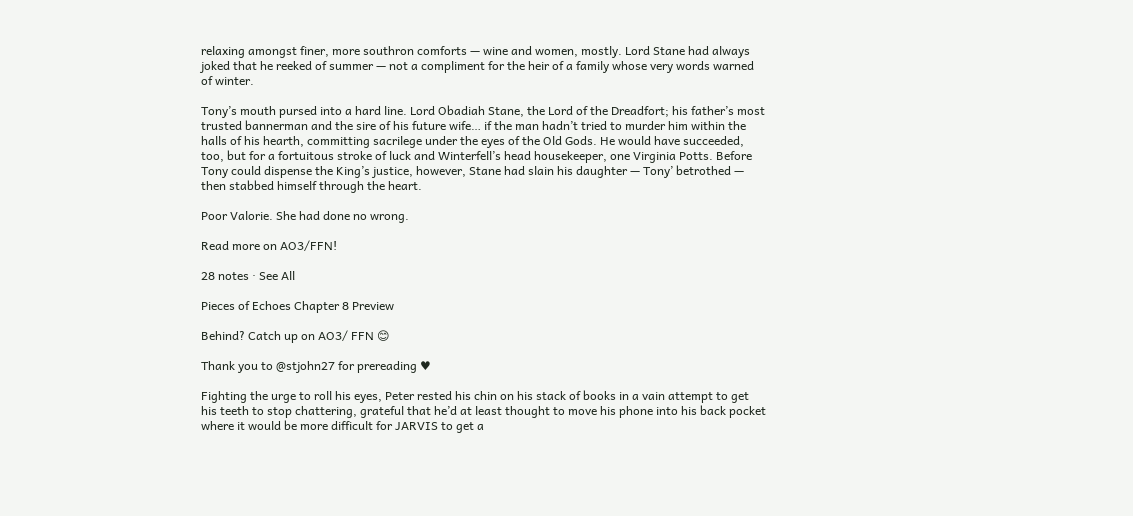relaxing amongst finer, more southron comforts — wine and women, mostly. Lord Stane had always joked that he reeked of summer — not a compliment for the heir of a family whose very words warned of winter.

Tony’s mouth pursed into a hard line. Lord Obadiah Stane, the Lord of the Dreadfort; his father’s most trusted bannerman and the sire of his future wife… if the man hadn’t tried to murder him within the halls of his hearth, committing sacrilege under the eyes of the Old Gods. He would have succeeded, too, but for a fortuitous stroke of luck and Winterfell’s head housekeeper, one Virginia Potts. Before Tony could dispense the King’s justice, however, Stane had slain his daughter — Tony’ betrothed — then stabbed himself through the heart.

Poor Valorie. She had done no wrong.

Read more on AO3/FFN!

28 notes · See All

Pieces of Echoes Chapter 8 Preview

Behind? Catch up on AO3/ FFN 😊

Thank you to @stjohn27 for prereading ♥

Fighting the urge to roll his eyes, Peter rested his chin on his stack of books in a vain attempt to get his teeth to stop chattering, grateful that he’d at least thought to move his phone into his back pocket where it would be more difficult for JARVIS to get a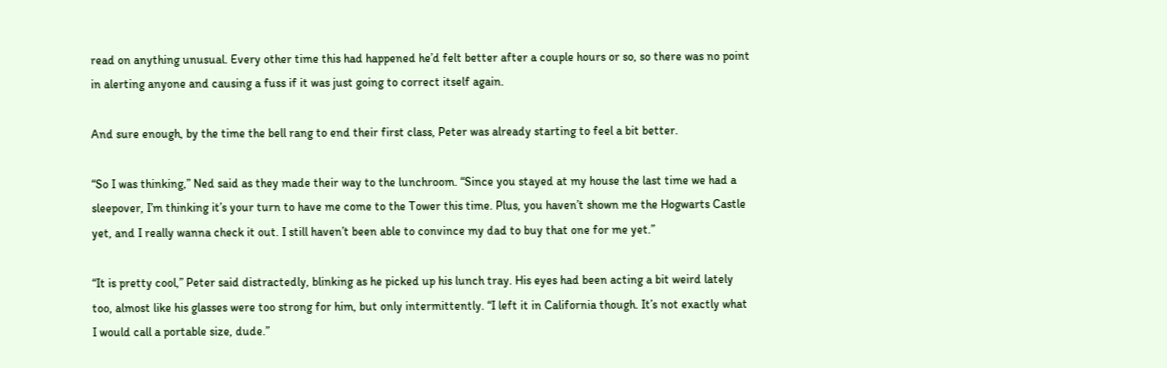read on anything unusual. Every other time this had happened he’d felt better after a couple hours or so, so there was no point in alerting anyone and causing a fuss if it was just going to correct itself again.

And sure enough, by the time the bell rang to end their first class, Peter was already starting to feel a bit better.

“So I was thinking,” Ned said as they made their way to the lunchroom. “Since you stayed at my house the last time we had a sleepover, I’m thinking it’s your turn to have me come to the Tower this time. Plus, you haven’t shown me the Hogwarts Castle yet, and I really wanna check it out. I still haven’t been able to convince my dad to buy that one for me yet.”

“It is pretty cool,” Peter said distractedly, blinking as he picked up his lunch tray. His eyes had been acting a bit weird lately too, almost like his glasses were too strong for him, but only intermittently. “I left it in California though. It’s not exactly what I would call a portable size, dude.”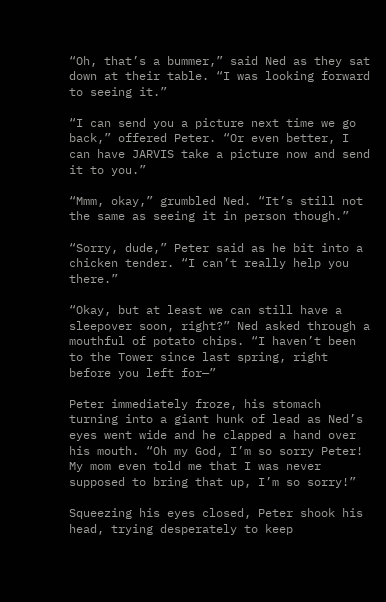“Oh, that’s a bummer,” said Ned as they sat down at their table. “I was looking forward to seeing it.”

“I can send you a picture next time we go back,” offered Peter. “Or even better, I can have JARVIS take a picture now and send it to you.”

“Mmm, okay,” grumbled Ned. “It’s still not the same as seeing it in person though.”

“Sorry, dude,” Peter said as he bit into a chicken tender. “I can’t really help you there.”

“Okay, but at least we can still have a sleepover soon, right?” Ned asked through a mouthful of potato chips. “I haven’t been to the Tower since last spring, right before you left for—”

Peter immediately froze, his stomach turning into a giant hunk of lead as Ned’s eyes went wide and he clapped a hand over his mouth. “Oh my God, I’m so sorry Peter! My mom even told me that I was never supposed to bring that up, I’m so sorry!”

Squeezing his eyes closed, Peter shook his head, trying desperately to keep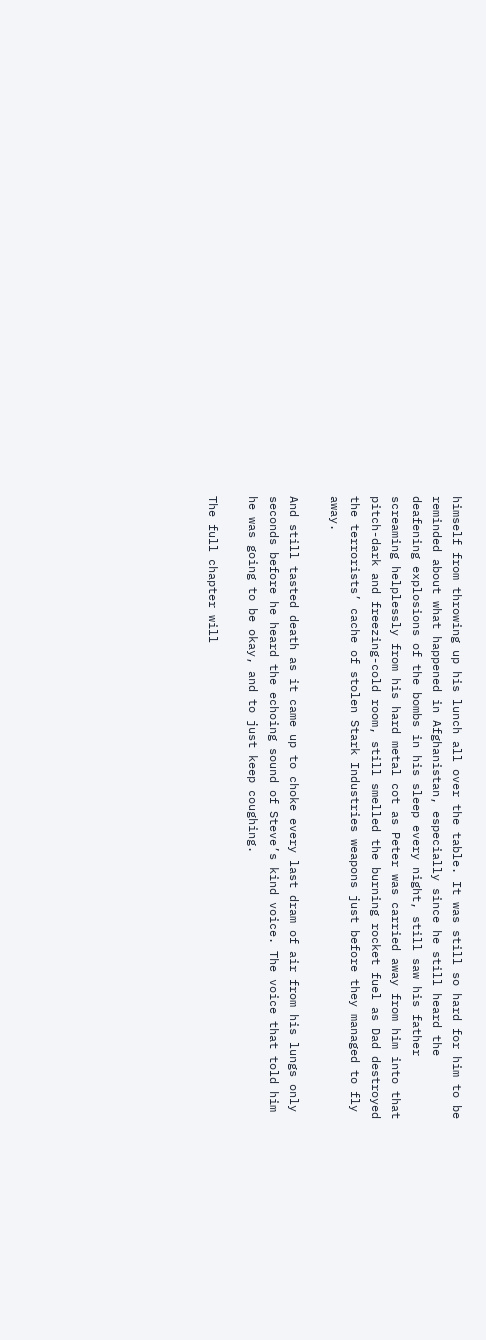himself from throwing up his lunch all over the table. It was still so hard for him to be reminded about what happened in Afghanistan, especially since he still heard the deafening explosions of the bombs in his sleep every night, still saw his father screaming helplessly from his hard metal cot as Peter was carried away from him into that pitch-dark and freezing-cold room, still smelled the burning rocket fuel as Dad destroyed the terrorists’ cache of stolen Stark Industries weapons just before they managed to fly away.

And still tasted death as it came up to choke every last dram of air from his lungs only seconds before he heard the echoing sound of Steve’s kind voice. The voice that told him he was going to be okay, and to just keep coughing.

The full chapter will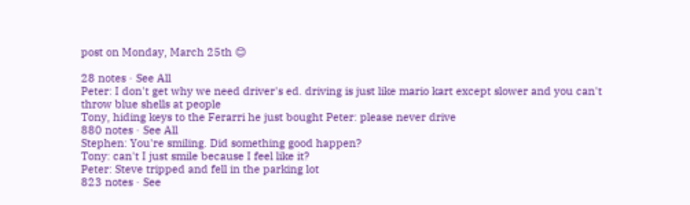post on Monday, March 25th 😊

28 notes · See All
Peter: I don't get why we need driver's ed. driving is just like mario kart except slower and you can't throw blue shells at people
Tony, hiding keys to the Ferarri he just bought Peter: please never drive
880 notes · See All
Stephen: You're smiling. Did something good happen?
Tony: can't I just smile because I feel like it?
Peter: Steve tripped and fell in the parking lot
823 notes · See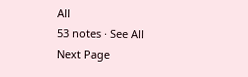All
53 notes · See All
Next Page